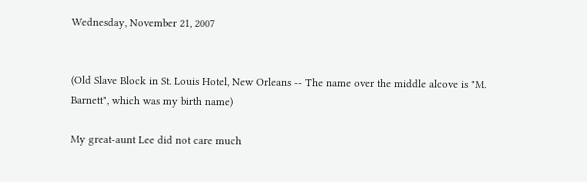Wednesday, November 21, 2007


(Old Slave Block in St. Louis Hotel, New Orleans -- The name over the middle alcove is "M. Barnett", which was my birth name)

My great-aunt Lee did not care much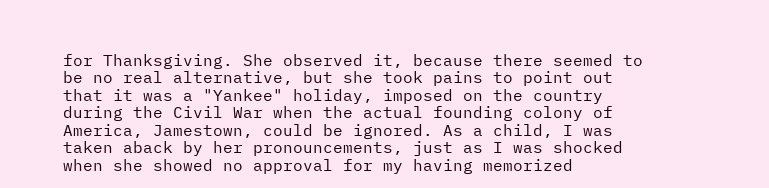for Thanksgiving. She observed it, because there seemed to be no real alternative, but she took pains to point out that it was a "Yankee" holiday, imposed on the country during the Civil War when the actual founding colony of America, Jamestown, could be ignored. As a child, I was taken aback by her pronouncements, just as I was shocked when she showed no approval for my having memorized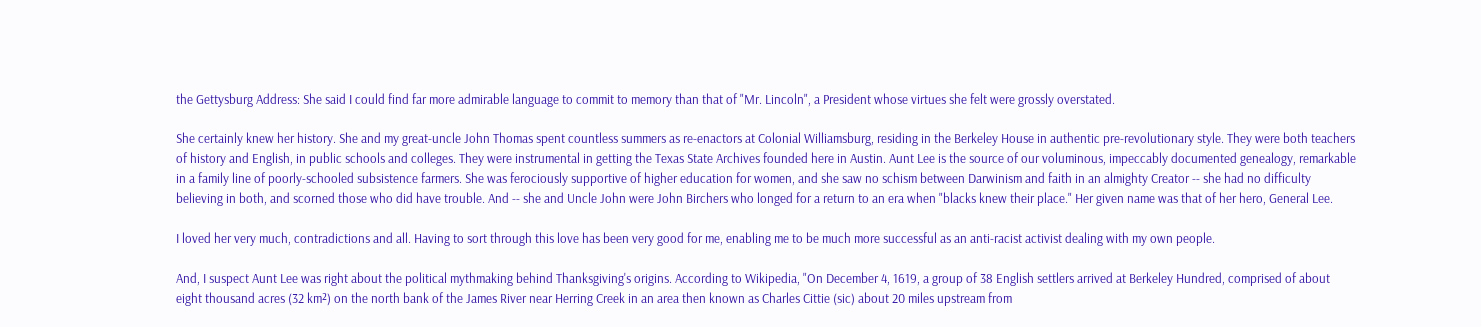the Gettysburg Address: She said I could find far more admirable language to commit to memory than that of "Mr. Lincoln", a President whose virtues she felt were grossly overstated.

She certainly knew her history. She and my great-uncle John Thomas spent countless summers as re-enactors at Colonial Williamsburg, residing in the Berkeley House in authentic pre-revolutionary style. They were both teachers of history and English, in public schools and colleges. They were instrumental in getting the Texas State Archives founded here in Austin. Aunt Lee is the source of our voluminous, impeccably documented genealogy, remarkable in a family line of poorly-schooled subsistence farmers. She was ferociously supportive of higher education for women, and she saw no schism between Darwinism and faith in an almighty Creator -- she had no difficulty believing in both, and scorned those who did have trouble. And -- she and Uncle John were John Birchers who longed for a return to an era when "blacks knew their place." Her given name was that of her hero, General Lee.

I loved her very much, contradictions and all. Having to sort through this love has been very good for me, enabling me to be much more successful as an anti-racist activist dealing with my own people.

And, I suspect Aunt Lee was right about the political mythmaking behind Thanksgiving's origins. According to Wikipedia, "On December 4, 1619, a group of 38 English settlers arrived at Berkeley Hundred, comprised of about eight thousand acres (32 km²) on the north bank of the James River near Herring Creek in an area then known as Charles Cittie (sic) about 20 miles upstream from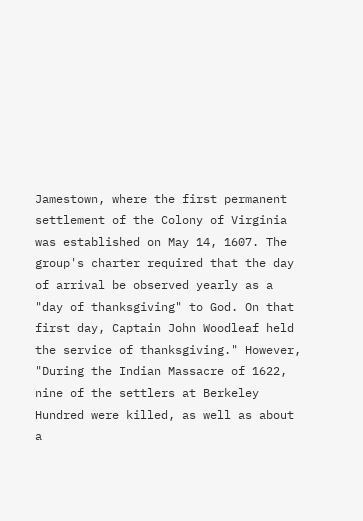Jamestown, where the first permanent settlement of the Colony of Virginia was established on May 14, 1607. The group's charter required that the day of arrival be observed yearly as a "day of thanksgiving" to God. On that first day, Captain John Woodleaf held the service of thanksgiving." However, "During the Indian Massacre of 1622, nine of the settlers at Berkeley Hundred were killed, as well as about a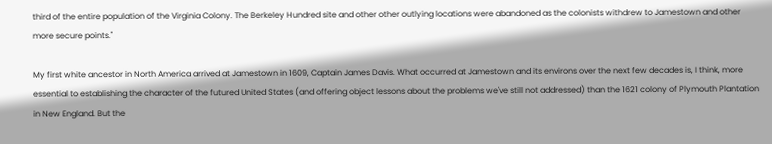third of the entire population of the Virginia Colony. The Berkeley Hundred site and other other outlying locations were abandoned as the colonists withdrew to Jamestown and other more secure points."

My first white ancestor in North America arrived at Jamestown in 1609, Captain James Davis. What occurred at Jamestown and its environs over the next few decades is, I think, more essential to establishing the character of the futured United States (and offering object lessons about the problems we've still not addressed) than the 1621 colony of Plymouth Plantation in New England. But the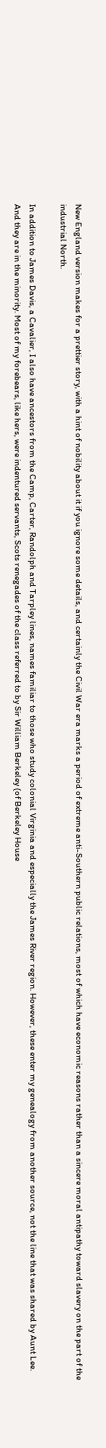New England version makes for a prettier story, with a hint of nobility about it if you ignore some details, and certainly the Civil War era marks a period of extreme anti-Southern public relations, most of which have economic reasons rather than a sincere moral antipathy toward slavery on the part of the industrial North.

In addition to James Davis, a Cavalier, I also have ancestors from the Camp, Carter, Randolph and Tarpley lines, names familiar to those who study colonial Virginia and especially the James River region. However, these enter my genealogy from another source, not the line that was shared by Aunt Lee. And they are in the minority. Most of my forebears, like hers, were indentured servants, Scots renegades of the class referred to by Sir William Berkeley (of Berkeley House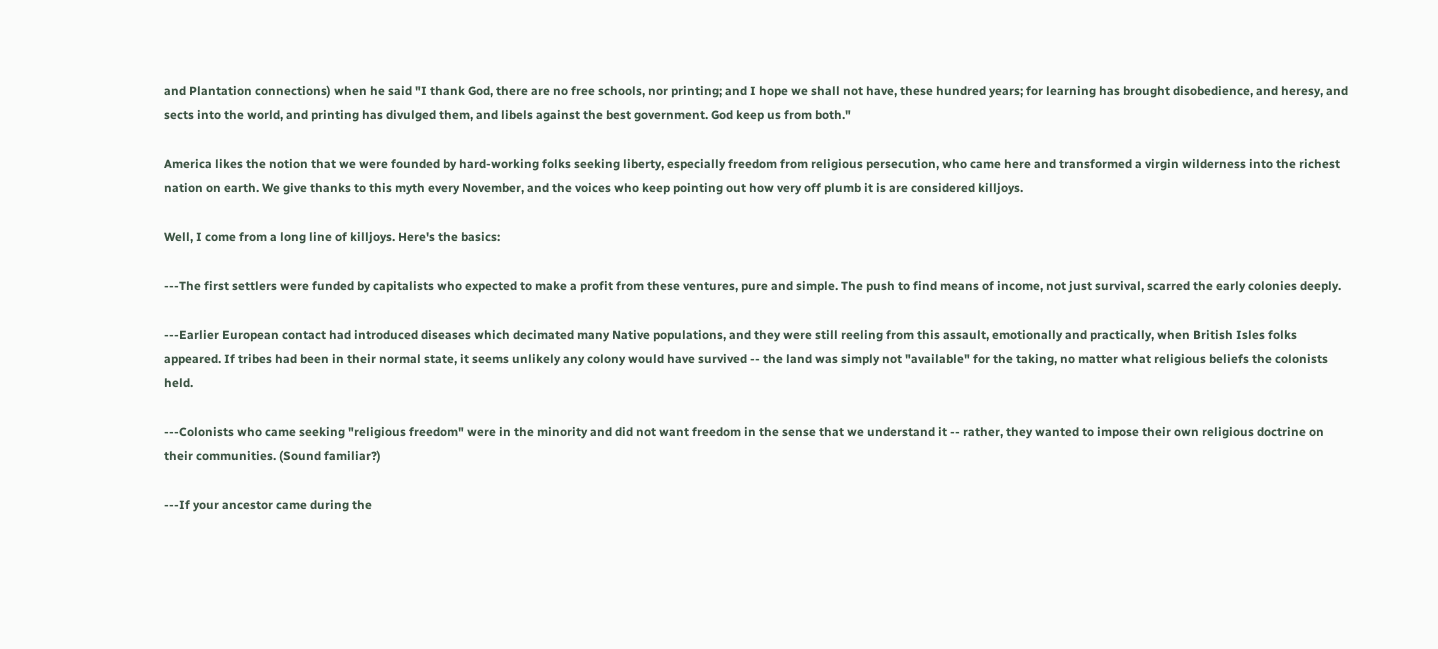and Plantation connections) when he said "I thank God, there are no free schools, nor printing; and I hope we shall not have, these hundred years; for learning has brought disobedience, and heresy, and sects into the world, and printing has divulged them, and libels against the best government. God keep us from both."

America likes the notion that we were founded by hard-working folks seeking liberty, especially freedom from religious persecution, who came here and transformed a virgin wilderness into the richest nation on earth. We give thanks to this myth every November, and the voices who keep pointing out how very off plumb it is are considered killjoys.

Well, I come from a long line of killjoys. Here's the basics:

---The first settlers were funded by capitalists who expected to make a profit from these ventures, pure and simple. The push to find means of income, not just survival, scarred the early colonies deeply.

---Earlier European contact had introduced diseases which decimated many Native populations, and they were still reeling from this assault, emotionally and practically, when British Isles folks appeared. If tribes had been in their normal state, it seems unlikely any colony would have survived -- the land was simply not "available" for the taking, no matter what religious beliefs the colonists held.

---Colonists who came seeking "religious freedom" were in the minority and did not want freedom in the sense that we understand it -- rather, they wanted to impose their own religious doctrine on their communities. (Sound familiar?)

---If your ancestor came during the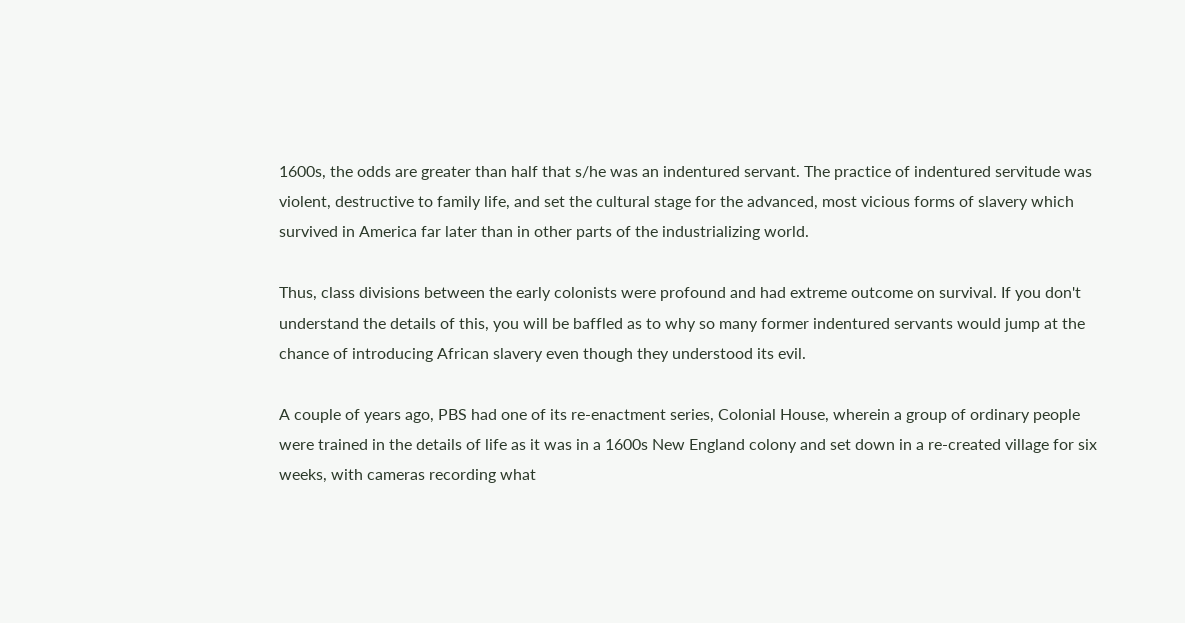1600s, the odds are greater than half that s/he was an indentured servant. The practice of indentured servitude was violent, destructive to family life, and set the cultural stage for the advanced, most vicious forms of slavery which survived in America far later than in other parts of the industrializing world.

Thus, class divisions between the early colonists were profound and had extreme outcome on survival. If you don't understand the details of this, you will be baffled as to why so many former indentured servants would jump at the chance of introducing African slavery even though they understood its evil.

A couple of years ago, PBS had one of its re-enactment series, Colonial House, wherein a group of ordinary people were trained in the details of life as it was in a 1600s New England colony and set down in a re-created village for six weeks, with cameras recording what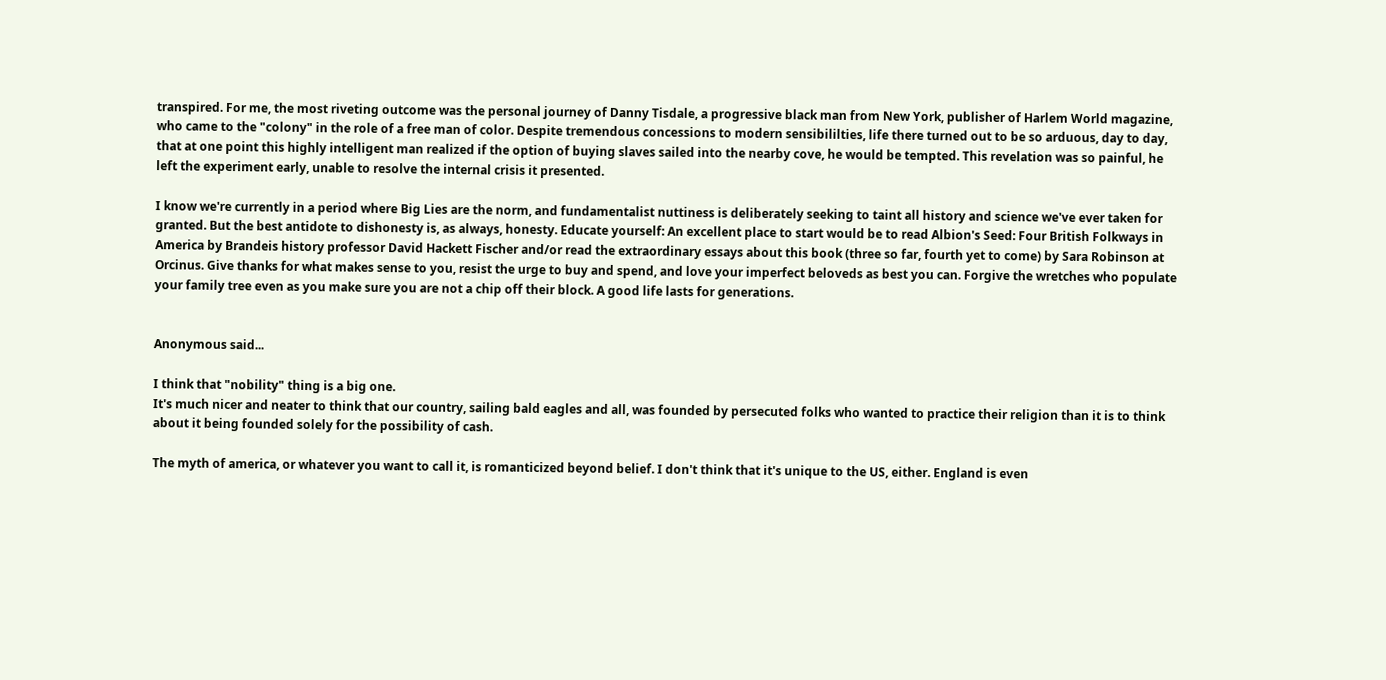transpired. For me, the most riveting outcome was the personal journey of Danny Tisdale, a progressive black man from New York, publisher of Harlem World magazine, who came to the "colony" in the role of a free man of color. Despite tremendous concessions to modern sensibililties, life there turned out to be so arduous, day to day, that at one point this highly intelligent man realized if the option of buying slaves sailed into the nearby cove, he would be tempted. This revelation was so painful, he left the experiment early, unable to resolve the internal crisis it presented.

I know we're currently in a period where Big Lies are the norm, and fundamentalist nuttiness is deliberately seeking to taint all history and science we've ever taken for granted. But the best antidote to dishonesty is, as always, honesty. Educate yourself: An excellent place to start would be to read Albion's Seed: Four British Folkways in America by Brandeis history professor David Hackett Fischer and/or read the extraordinary essays about this book (three so far, fourth yet to come) by Sara Robinson at Orcinus. Give thanks for what makes sense to you, resist the urge to buy and spend, and love your imperfect beloveds as best you can. Forgive the wretches who populate your family tree even as you make sure you are not a chip off their block. A good life lasts for generations.


Anonymous said...

I think that "nobility" thing is a big one.
It's much nicer and neater to think that our country, sailing bald eagles and all, was founded by persecuted folks who wanted to practice their religion than it is to think about it being founded solely for the possibility of cash.

The myth of america, or whatever you want to call it, is romanticized beyond belief. I don't think that it's unique to the US, either. England is even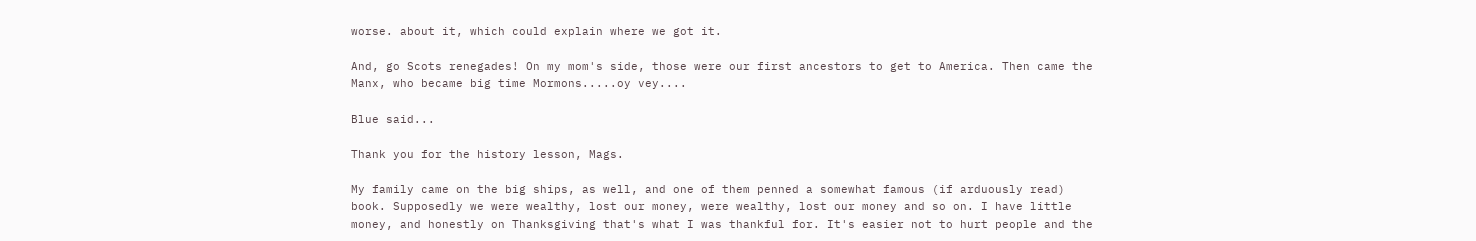worse. about it, which could explain where we got it.

And, go Scots renegades! On my mom's side, those were our first ancestors to get to America. Then came the Manx, who became big time Mormons.....oy vey....

Blue said...

Thank you for the history lesson, Mags.

My family came on the big ships, as well, and one of them penned a somewhat famous (if arduously read) book. Supposedly we were wealthy, lost our money, were wealthy, lost our money and so on. I have little money, and honestly on Thanksgiving that's what I was thankful for. It's easier not to hurt people and the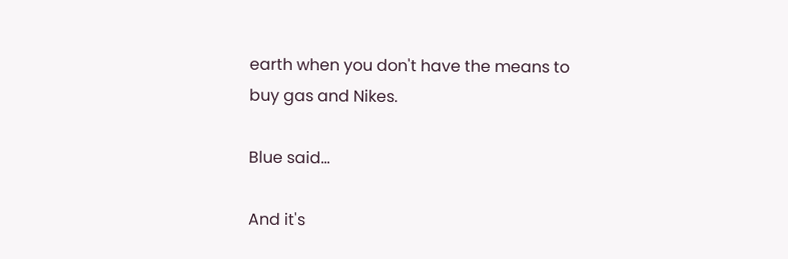earth when you don't have the means to buy gas and Nikes.

Blue said...

And it's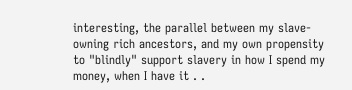interesting, the parallel between my slave-owning rich ancestors, and my own propensity to "blindly" support slavery in how I spend my money, when I have it . .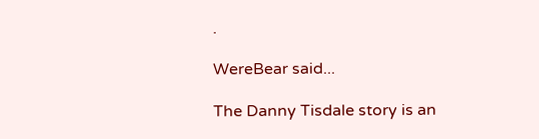.

WereBear said...

The Danny Tisdale story is an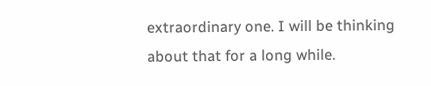extraordinary one. I will be thinking about that for a long while.